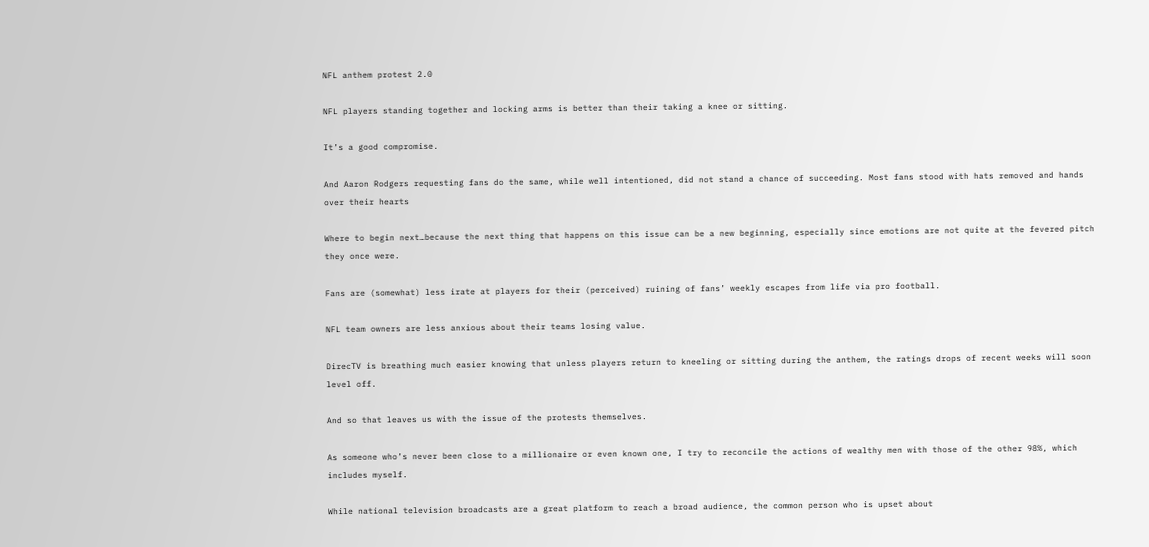NFL anthem protest 2.0

NFL players standing together and locking arms is better than their taking a knee or sitting.

It’s a good compromise.

And Aaron Rodgers requesting fans do the same, while well intentioned, did not stand a chance of succeeding. Most fans stood with hats removed and hands over their hearts

Where to begin next…because the next thing that happens on this issue can be a new beginning, especially since emotions are not quite at the fevered pitch they once were.

Fans are (somewhat) less irate at players for their (perceived) ruining of fans’ weekly escapes from life via pro football.

NFL team owners are less anxious about their teams losing value.

DirecTV is breathing much easier knowing that unless players return to kneeling or sitting during the anthem, the ratings drops of recent weeks will soon level off.

And so that leaves us with the issue of the protests themselves.

As someone who’s never been close to a millionaire or even known one, I try to reconcile the actions of wealthy men with those of the other 98%, which includes myself.

While national television broadcasts are a great platform to reach a broad audience, the common person who is upset about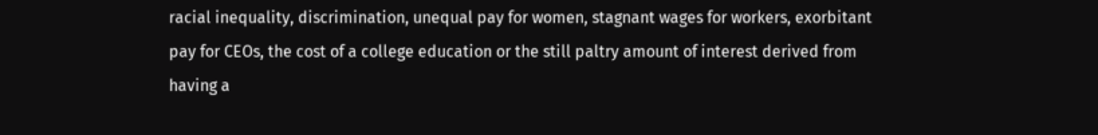racial inequality, discrimination, unequal pay for women, stagnant wages for workers, exorbitant pay for CEOs, the cost of a college education or the still paltry amount of interest derived from having a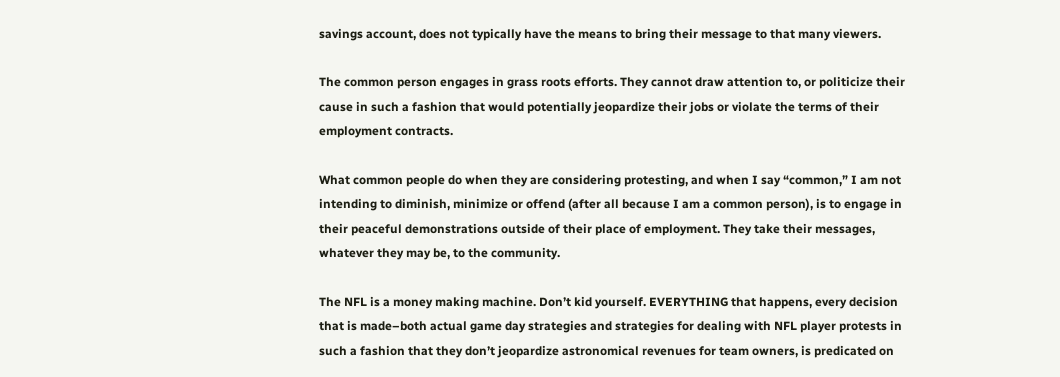savings account, does not typically have the means to bring their message to that many viewers.

The common person engages in grass roots efforts. They cannot draw attention to, or politicize their cause in such a fashion that would potentially jeopardize their jobs or violate the terms of their employment contracts.

What common people do when they are considering protesting, and when I say “common,” I am not intending to diminish, minimize or offend (after all because I am a common person), is to engage in their peaceful demonstrations outside of their place of employment. They take their messages, whatever they may be, to the community.

The NFL is a money making machine. Don’t kid yourself. EVERYTHING that happens, every decision that is made–both actual game day strategies and strategies for dealing with NFL player protests in such a fashion that they don’t jeopardize astronomical revenues for team owners, is predicated on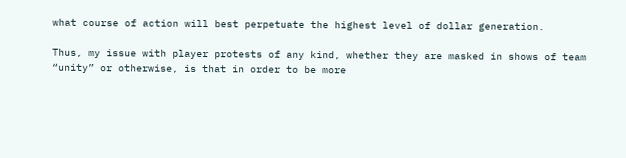what course of action will best perpetuate the highest level of dollar generation.

Thus, my issue with player protests of any kind, whether they are masked in shows of team “unity” or otherwise, is that in order to be more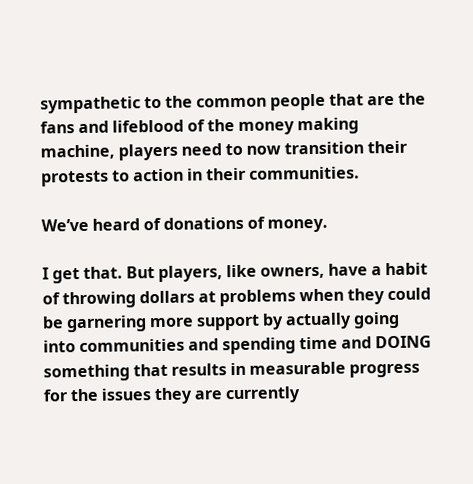sympathetic to the common people that are the fans and lifeblood of the money making machine, players need to now transition their protests to action in their communities.

We’ve heard of donations of money.

I get that. But players, like owners, have a habit of throwing dollars at problems when they could be garnering more support by actually going into communities and spending time and DOING something that results in measurable progress for the issues they are currently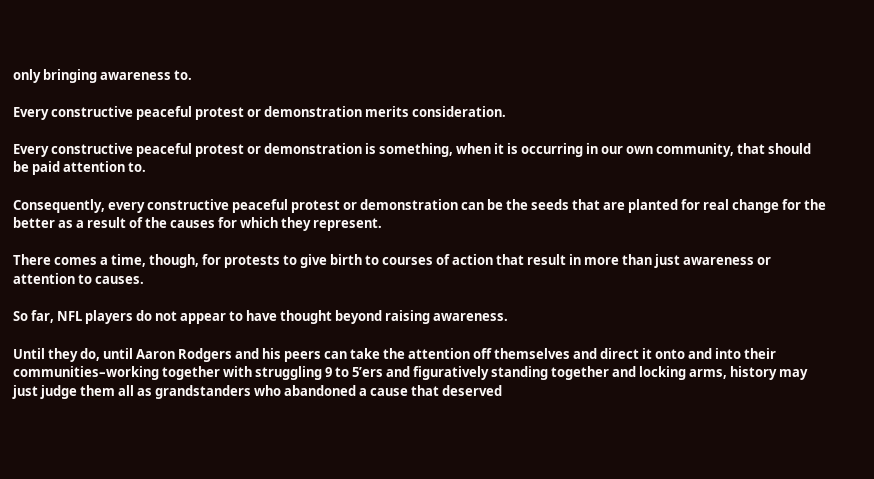only bringing awareness to.

Every constructive peaceful protest or demonstration merits consideration.

Every constructive peaceful protest or demonstration is something, when it is occurring in our own community, that should be paid attention to.

Consequently, every constructive peaceful protest or demonstration can be the seeds that are planted for real change for the better as a result of the causes for which they represent.

There comes a time, though, for protests to give birth to courses of action that result in more than just awareness or attention to causes.

So far, NFL players do not appear to have thought beyond raising awareness.

Until they do, until Aaron Rodgers and his peers can take the attention off themselves and direct it onto and into their communities–working together with struggling 9 to 5’ers and figuratively standing together and locking arms, history may just judge them all as grandstanders who abandoned a cause that deserved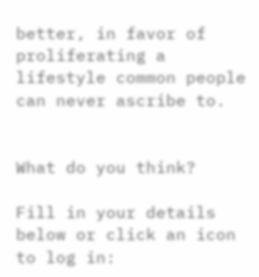better, in favor of proliferating a lifestyle common people can never ascribe to.


What do you think?

Fill in your details below or click an icon to log in: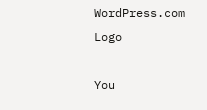WordPress.com Logo

You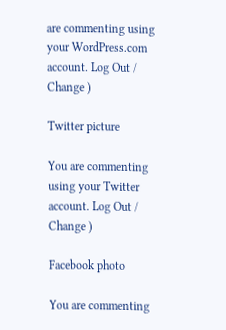are commenting using your WordPress.com account. Log Out / Change )

Twitter picture

You are commenting using your Twitter account. Log Out / Change )

Facebook photo

You are commenting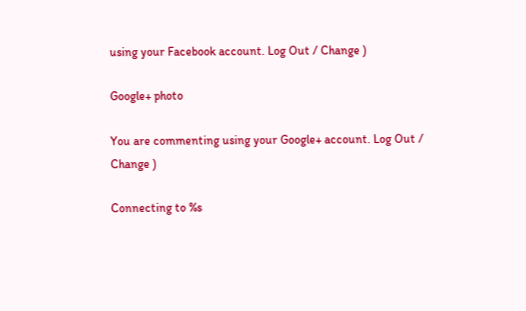using your Facebook account. Log Out / Change )

Google+ photo

You are commenting using your Google+ account. Log Out / Change )

Connecting to %s